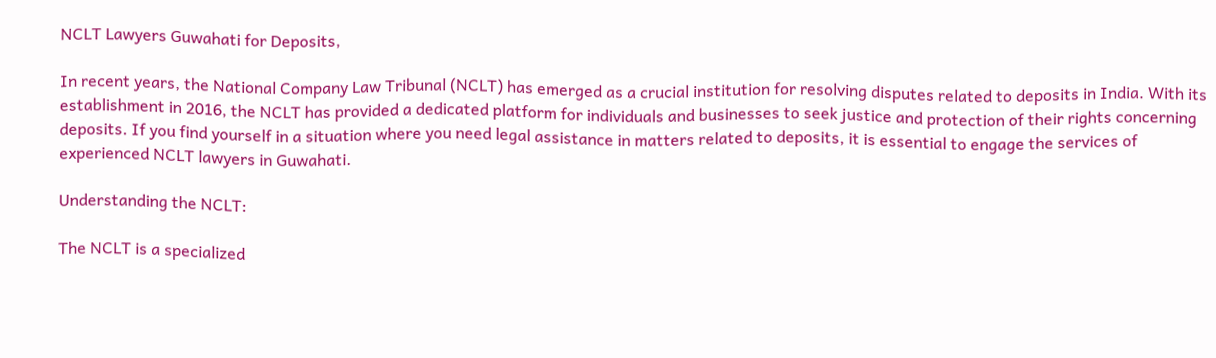NCLT Lawyers Guwahati for Deposits,

In recent years, the National Company Law Tribunal (NCLT) has emerged as a crucial institution for resolving disputes related to deposits in India. With its establishment in 2016, the NCLT has provided a dedicated platform for individuals and businesses to seek justice and protection of their rights concerning deposits. If you find yourself in a situation where you need legal assistance in matters related to deposits, it is essential to engage the services of experienced NCLT lawyers in Guwahati.

Understanding the NCLT:

The NCLT is a specialized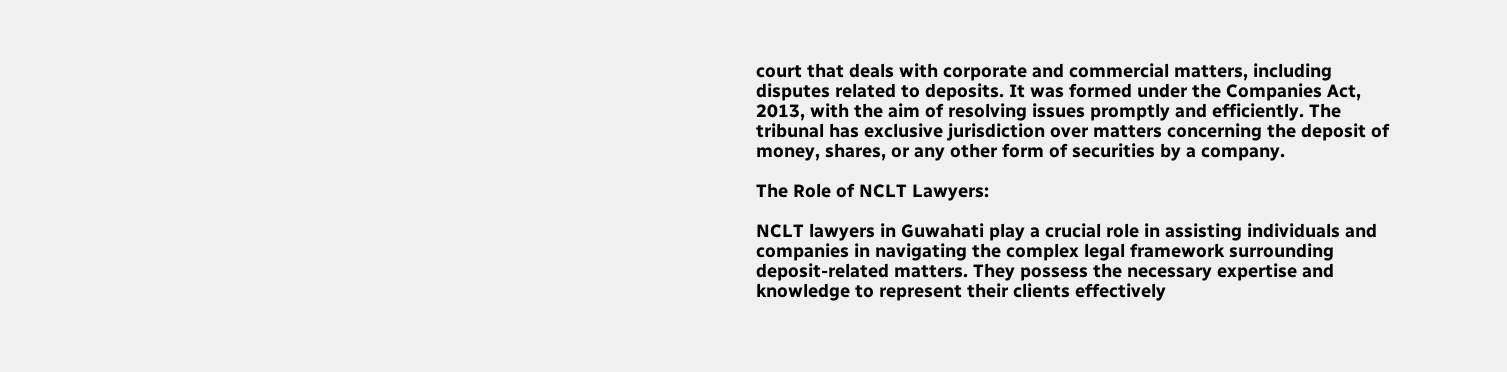court that deals with corporate and commercial matters, including disputes related to deposits. It was formed under the Companies Act, 2013, with the aim of resolving issues promptly and efficiently. The tribunal has exclusive jurisdiction over matters concerning the deposit of money, shares, or any other form of securities by a company.

The Role of NCLT Lawyers:

NCLT lawyers in Guwahati play a crucial role in assisting individuals and companies in navigating the complex legal framework surrounding deposit-related matters. They possess the necessary expertise and knowledge to represent their clients effectively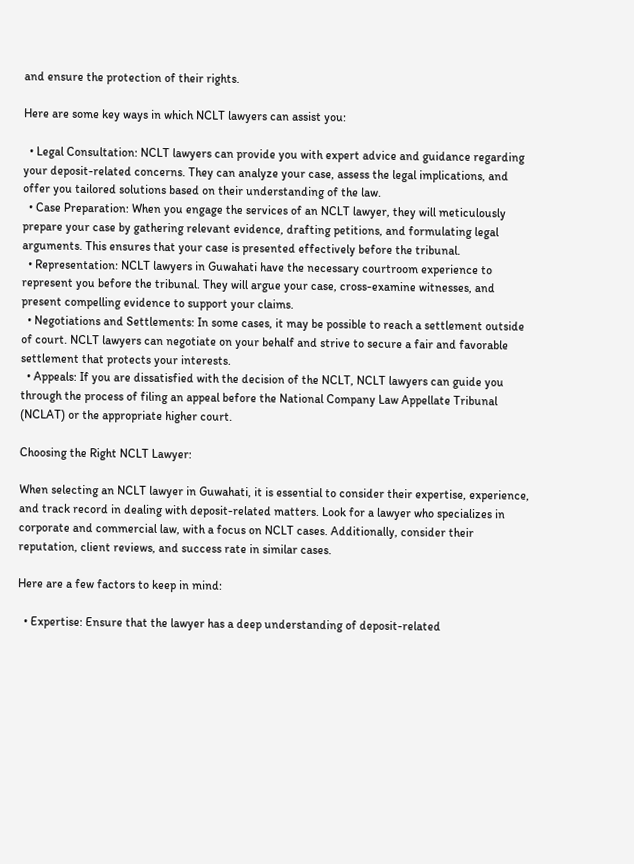and ensure the protection of their rights.

Here are some key ways in which NCLT lawyers can assist you:

  • Legal Consultation: NCLT lawyers can provide you with expert advice and guidance regarding your deposit-related concerns. They can analyze your case, assess the legal implications, and offer you tailored solutions based on their understanding of the law.
  • Case Preparation: When you engage the services of an NCLT lawyer, they will meticulously prepare your case by gathering relevant evidence, drafting petitions, and formulating legal arguments. This ensures that your case is presented effectively before the tribunal.
  • Representation: NCLT lawyers in Guwahati have the necessary courtroom experience to represent you before the tribunal. They will argue your case, cross-examine witnesses, and present compelling evidence to support your claims.
  • Negotiations and Settlements: In some cases, it may be possible to reach a settlement outside of court. NCLT lawyers can negotiate on your behalf and strive to secure a fair and favorable settlement that protects your interests.
  • Appeals: If you are dissatisfied with the decision of the NCLT, NCLT lawyers can guide you through the process of filing an appeal before the National Company Law Appellate Tribunal (NCLAT) or the appropriate higher court.

Choosing the Right NCLT Lawyer:

When selecting an NCLT lawyer in Guwahati, it is essential to consider their expertise, experience, and track record in dealing with deposit-related matters. Look for a lawyer who specializes in corporate and commercial law, with a focus on NCLT cases. Additionally, consider their reputation, client reviews, and success rate in similar cases.

Here are a few factors to keep in mind:

  • Expertise: Ensure that the lawyer has a deep understanding of deposit-related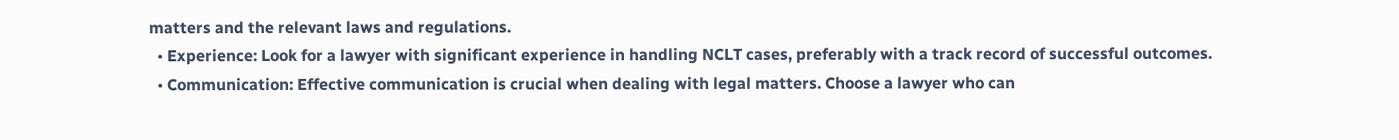matters and the relevant laws and regulations.
  • Experience: Look for a lawyer with significant experience in handling NCLT cases, preferably with a track record of successful outcomes.
  • Communication: Effective communication is crucial when dealing with legal matters. Choose a lawyer who can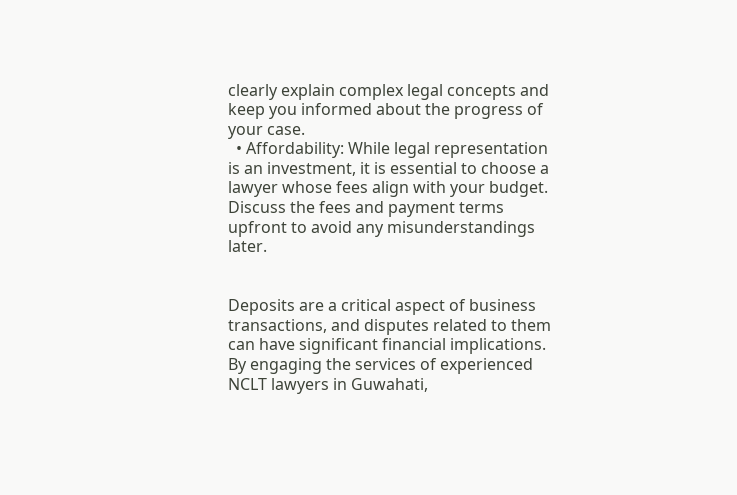clearly explain complex legal concepts and keep you informed about the progress of your case.
  • Affordability: While legal representation is an investment, it is essential to choose a lawyer whose fees align with your budget. Discuss the fees and payment terms upfront to avoid any misunderstandings later.


Deposits are a critical aspect of business transactions, and disputes related to them can have significant financial implications. By engaging the services of experienced NCLT lawyers in Guwahati,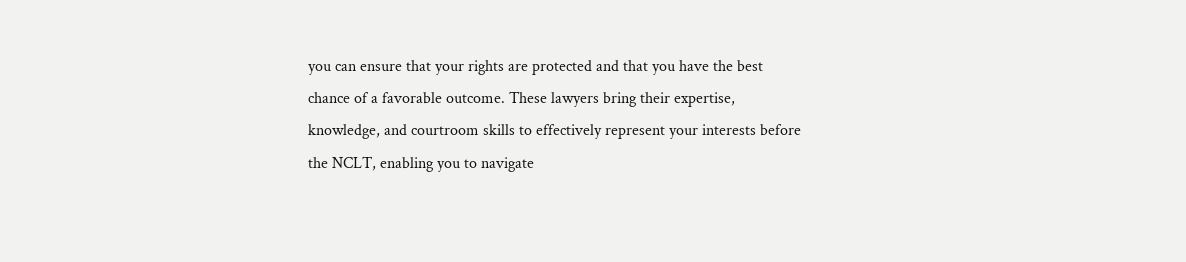you can ensure that your rights are protected and that you have the best chance of a favorable outcome. These lawyers bring their expertise, knowledge, and courtroom skills to effectively represent your interests before the NCLT, enabling you to navigate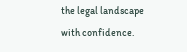the legal landscape with confidence.